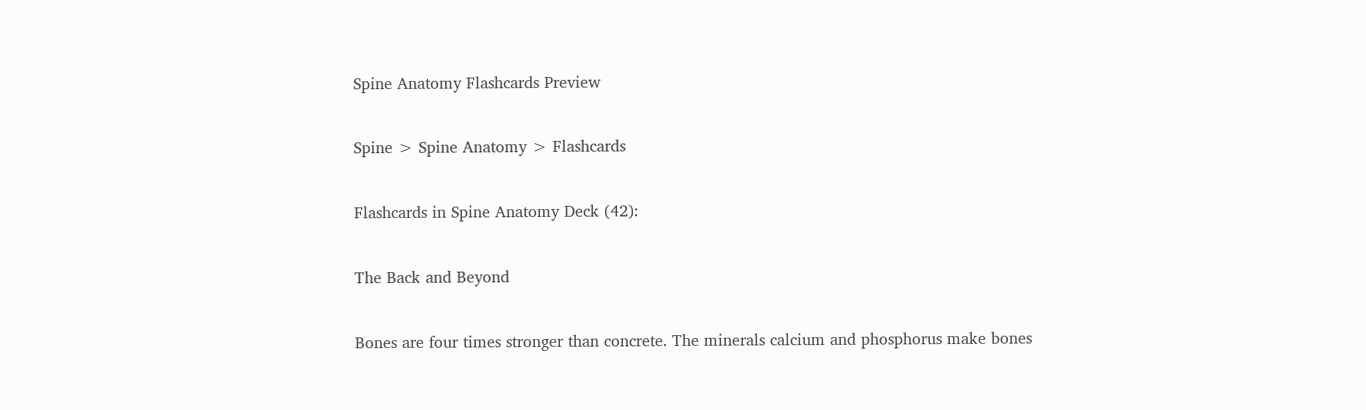Spine Anatomy Flashcards Preview

Spine > Spine Anatomy > Flashcards

Flashcards in Spine Anatomy Deck (42):

The Back and Beyond

Bones are four times stronger than concrete. The minerals calcium and phosphorus make bones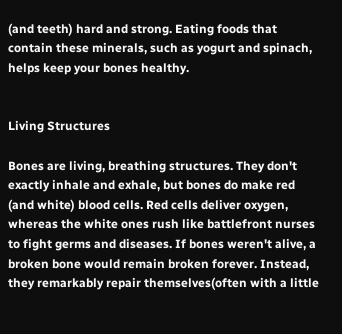(and teeth) hard and strong. Eating foods that contain these minerals, such as yogurt and spinach, helps keep your bones healthy.


Living Structures

Bones are living, breathing structures. They don't exactly inhale and exhale, but bones do make red (and white) blood cells. Red cells deliver oxygen, whereas the white ones rush like battlefront nurses to fight germs and diseases. If bones weren't alive, a broken bone would remain broken forever. Instead, they remarkably repair themselves(often with a little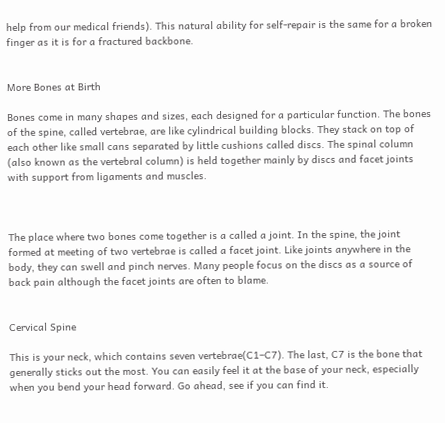help from our medical friends). This natural ability for self-repair is the same for a broken finger as it is for a fractured backbone.


More Bones at Birth

Bones come in many shapes and sizes, each designed for a particular function. The bones of the spine, called vertebrae, are like cylindrical building blocks. They stack on top of each other like small cans separated by little cushions called discs. The spinal column (also known as the vertebral column) is held together mainly by discs and facet joints with support from ligaments and muscles.



The place where two bones come together is a called a joint. In the spine, the joint formed at meeting of two vertebrae is called a facet joint. Like joints anywhere in the body, they can swell and pinch nerves. Many people focus on the discs as a source of back pain although the facet joints are often to blame.


Cervical Spine

This is your neck, which contains seven vertebrae(C1–C7). The last, C7 is the bone that generally sticks out the most. You can easily feel it at the base of your neck, especially when you bend your head forward. Go ahead, see if you can find it.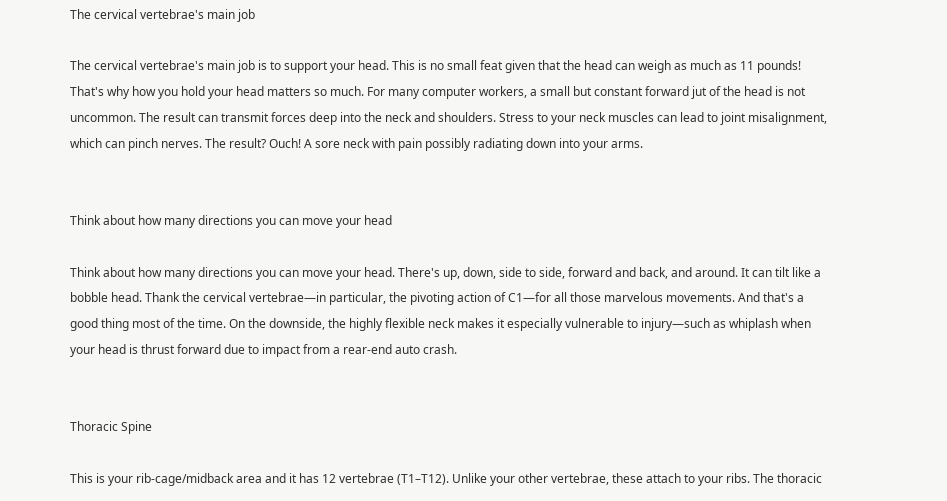The cervical vertebrae's main job

The cervical vertebrae's main job is to support your head. This is no small feat given that the head can weigh as much as 11 pounds! That's why how you hold your head matters so much. For many computer workers, a small but constant forward jut of the head is not uncommon. The result can transmit forces deep into the neck and shoulders. Stress to your neck muscles can lead to joint misalignment, which can pinch nerves. The result? Ouch! A sore neck with pain possibly radiating down into your arms.


Think about how many directions you can move your head

Think about how many directions you can move your head. There's up, down, side to side, forward and back, and around. It can tilt like a bobble head. Thank the cervical vertebrae—in particular, the pivoting action of C1—for all those marvelous movements. And that's a good thing most of the time. On the downside, the highly flexible neck makes it especially vulnerable to injury—such as whiplash when your head is thrust forward due to impact from a rear-end auto crash.


Thoracic Spine

This is your rib-cage/midback area and it has 12 vertebrae (T1–T12). Unlike your other vertebrae, these attach to your ribs. The thoracic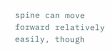spine can move forward relatively easily, though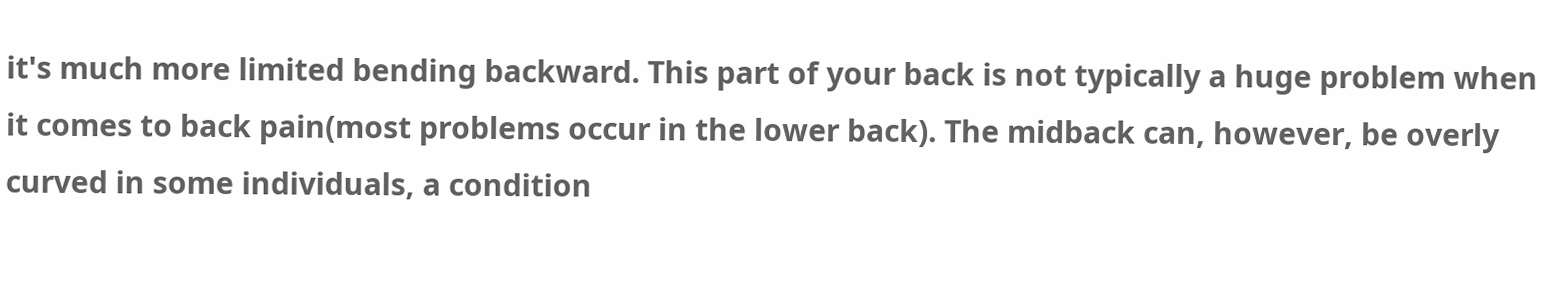it's much more limited bending backward. This part of your back is not typically a huge problem when it comes to back pain(most problems occur in the lower back). The midback can, however, be overly curved in some individuals, a condition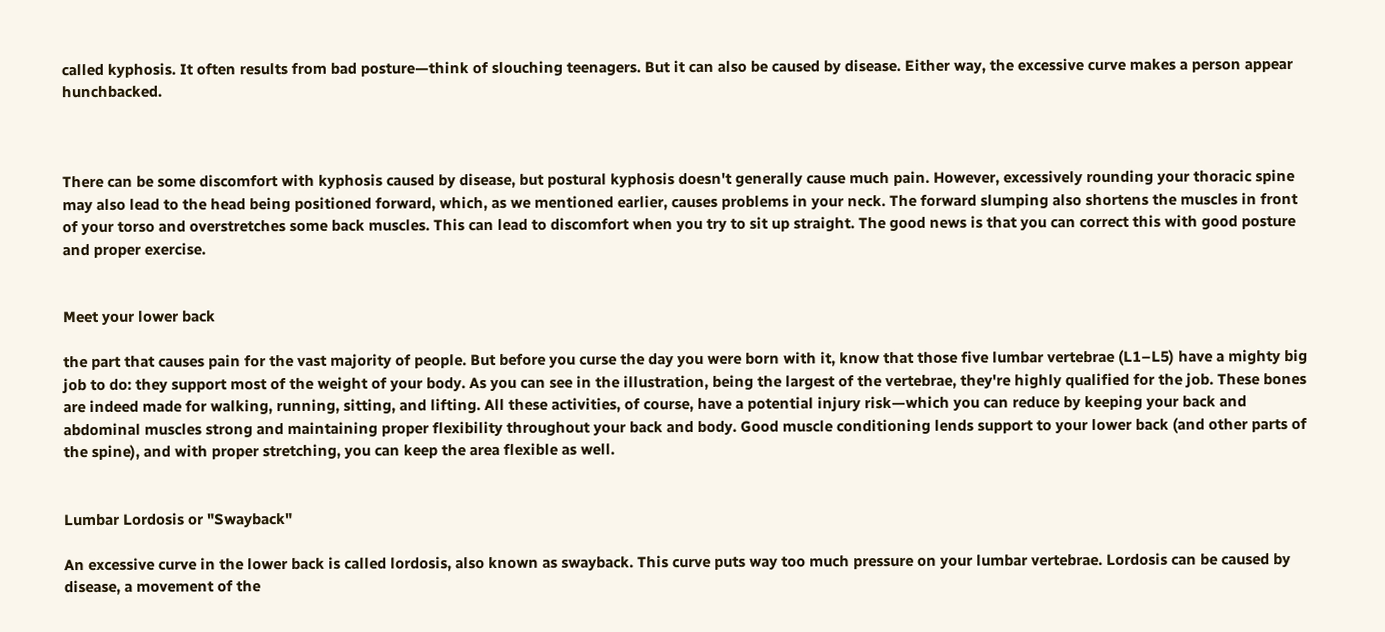called kyphosis. It often results from bad posture—think of slouching teenagers. But it can also be caused by disease. Either way, the excessive curve makes a person appear hunchbacked.



There can be some discomfort with kyphosis caused by disease, but postural kyphosis doesn't generally cause much pain. However, excessively rounding your thoracic spine may also lead to the head being positioned forward, which, as we mentioned earlier, causes problems in your neck. The forward slumping also shortens the muscles in front of your torso and overstretches some back muscles. This can lead to discomfort when you try to sit up straight. The good news is that you can correct this with good posture and proper exercise.


Meet your lower back

the part that causes pain for the vast majority of people. But before you curse the day you were born with it, know that those five lumbar vertebrae (L1–L5) have a mighty big job to do: they support most of the weight of your body. As you can see in the illustration, being the largest of the vertebrae, they're highly qualified for the job. These bones are indeed made for walking, running, sitting, and lifting. All these activities, of course, have a potential injury risk—which you can reduce by keeping your back and abdominal muscles strong and maintaining proper flexibility throughout your back and body. Good muscle conditioning lends support to your lower back (and other parts of the spine), and with proper stretching, you can keep the area flexible as well.


Lumbar Lordosis or "Swayback"

An excessive curve in the lower back is called lordosis, also known as swayback. This curve puts way too much pressure on your lumbar vertebrae. Lordosis can be caused by disease, a movement of the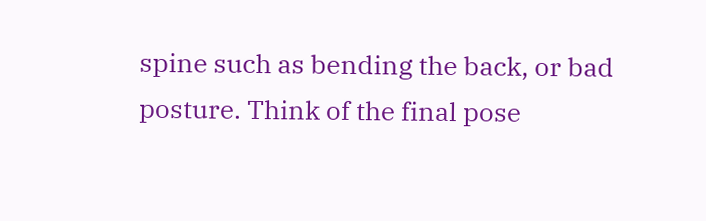spine such as bending the back, or bad posture. Think of the final pose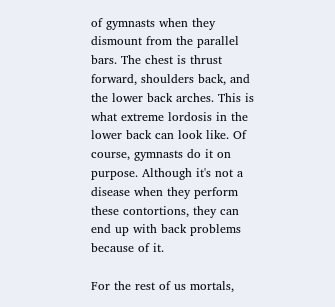of gymnasts when they dismount from the parallel bars. The chest is thrust forward, shoulders back, and the lower back arches. This is what extreme lordosis in the lower back can look like. Of course, gymnasts do it on purpose. Although it's not a disease when they perform these contortions, they can end up with back problems because of it.

For the rest of us mortals,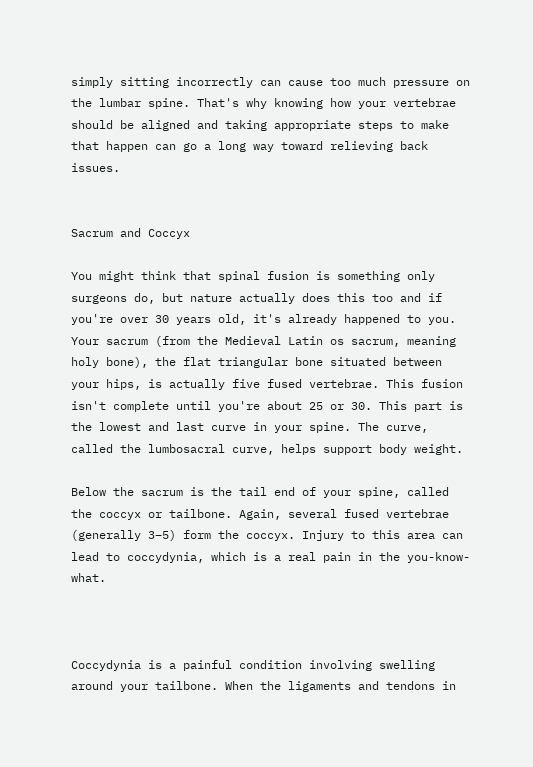simply sitting incorrectly can cause too much pressure on the lumbar spine. That's why knowing how your vertebrae should be aligned and taking appropriate steps to make that happen can go a long way toward relieving back issues.


Sacrum and Coccyx

You might think that spinal fusion is something only surgeons do, but nature actually does this too and if you're over 30 years old, it's already happened to you. Your sacrum (from the Medieval Latin os sacrum, meaning holy bone), the flat triangular bone situated between your hips, is actually five fused vertebrae. This fusion isn't complete until you're about 25 or 30. This part is the lowest and last curve in your spine. The curve, called the lumbosacral curve, helps support body weight.

Below the sacrum is the tail end of your spine, called the coccyx or tailbone. Again, several fused vertebrae (generally 3–5) form the coccyx. Injury to this area can lead to coccydynia, which is a real pain in the you-know-what.



Coccydynia is a painful condition involving swelling around your tailbone. When the ligaments and tendons in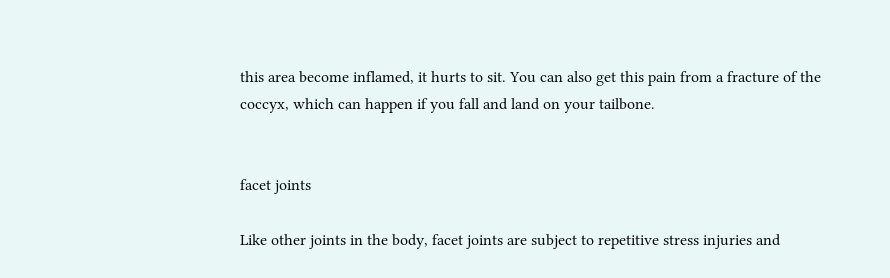this area become inflamed, it hurts to sit. You can also get this pain from a fracture of the coccyx, which can happen if you fall and land on your tailbone.


facet joints

Like other joints in the body, facet joints are subject to repetitive stress injuries and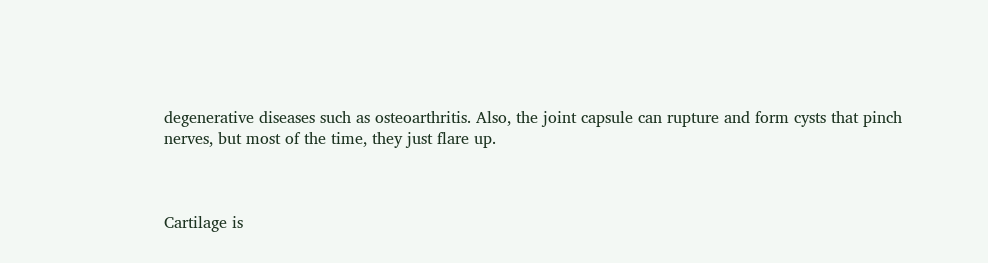degenerative diseases such as osteoarthritis. Also, the joint capsule can rupture and form cysts that pinch nerves, but most of the time, they just flare up.



Cartilage is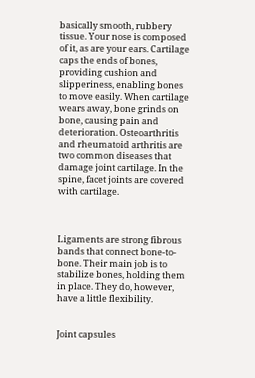basically smooth, rubbery tissue. Your nose is composed of it, as are your ears. Cartilage caps the ends of bones, providing cushion and slipperiness, enabling bones to move easily. When cartilage wears away, bone grinds on bone, causing pain and deterioration. Osteoarthritis and rheumatoid arthritis are two common diseases that damage joint cartilage. In the spine, facet joints are covered with cartilage.



Ligaments are strong fibrous bands that connect bone-to-bone. Their main job is to stabilize bones, holding them in place. They do, however, have a little flexibility.


Joint capsules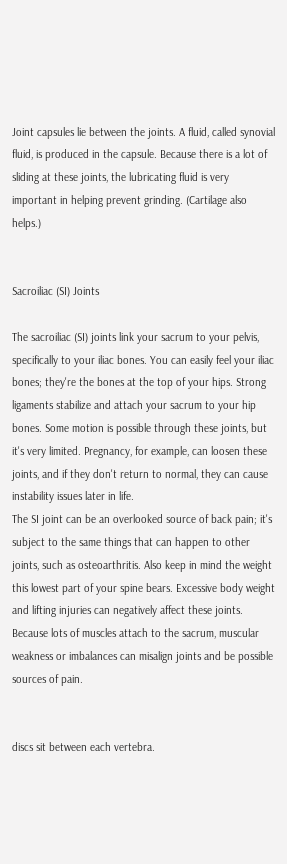Joint capsules lie between the joints. A fluid, called synovial fluid, is produced in the capsule. Because there is a lot of sliding at these joints, the lubricating fluid is very important in helping prevent grinding. (Cartilage also helps.)


Sacroiliac (SI) Joints

The sacroiliac (SI) joints link your sacrum to your pelvis, specifically to your iliac bones. You can easily feel your iliac bones; they're the bones at the top of your hips. Strong ligaments stabilize and attach your sacrum to your hip bones. Some motion is possible through these joints, but it's very limited. Pregnancy, for example, can loosen these joints, and if they don't return to normal, they can cause instability issues later in life.
The SI joint can be an overlooked source of back pain; it's subject to the same things that can happen to other joints, such as osteoarthritis. Also keep in mind the weight this lowest part of your spine bears. Excessive body weight and lifting injuries can negatively affect these joints. Because lots of muscles attach to the sacrum, muscular weakness or imbalances can misalign joints and be possible sources of pain.


discs sit between each vertebra.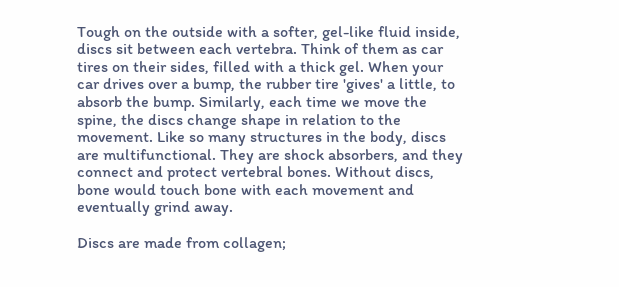Tough on the outside with a softer, gel-like fluid inside, discs sit between each vertebra. Think of them as car tires on their sides, filled with a thick gel. When your car drives over a bump, the rubber tire 'gives' a little, to absorb the bump. Similarly, each time we move the spine, the discs change shape in relation to the movement. Like so many structures in the body, discs are multifunctional. They are shock absorbers, and they connect and protect vertebral bones. Without discs, bone would touch bone with each movement and eventually grind away.

Discs are made from collagen;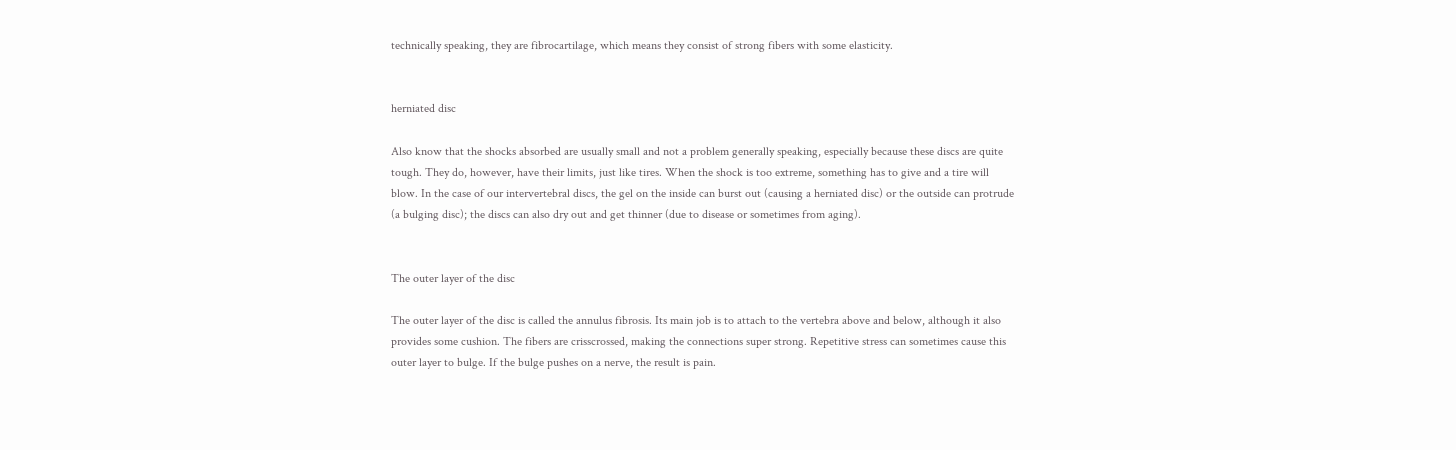technically speaking, they are fibrocartilage, which means they consist of strong fibers with some elasticity.


herniated disc

Also know that the shocks absorbed are usually small and not a problem generally speaking, especially because these discs are quite tough. They do, however, have their limits, just like tires. When the shock is too extreme, something has to give and a tire will blow. In the case of our intervertebral discs, the gel on the inside can burst out (causing a herniated disc) or the outside can protrude (a bulging disc); the discs can also dry out and get thinner (due to disease or sometimes from aging).


The outer layer of the disc

The outer layer of the disc is called the annulus fibrosis. Its main job is to attach to the vertebra above and below, although it also provides some cushion. The fibers are crisscrossed, making the connections super strong. Repetitive stress can sometimes cause this outer layer to bulge. If the bulge pushes on a nerve, the result is pain.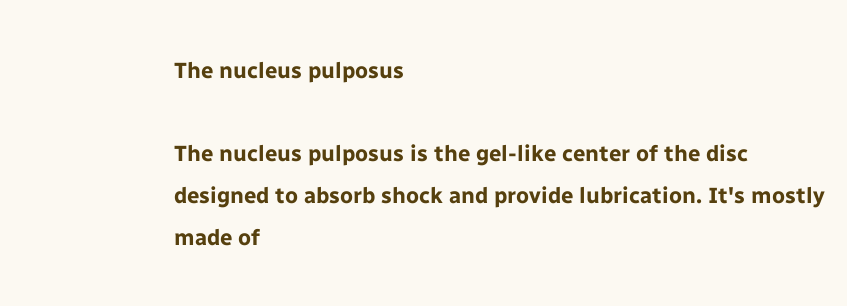The nucleus pulposus

The nucleus pulposus is the gel-like center of the disc designed to absorb shock and provide lubrication. It's mostly made of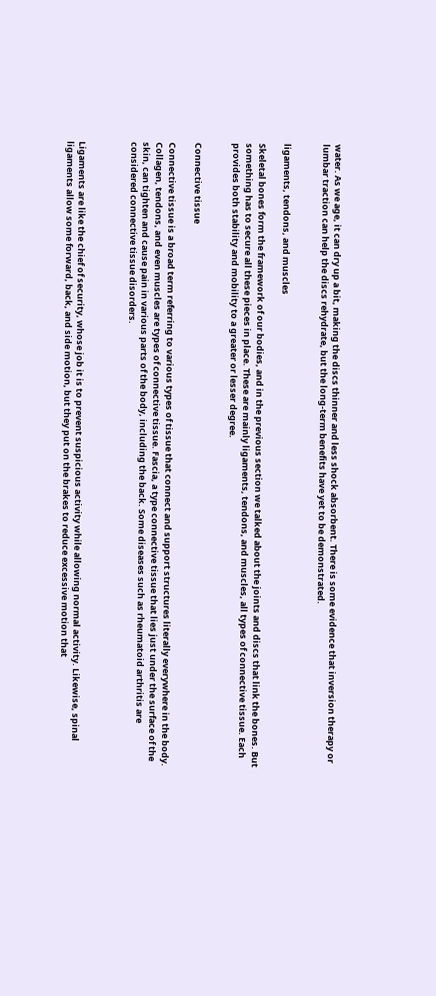water. As we age, it can dry up a bit, making the discs thinner and less shock absorbent. There is some evidence that inversion therapy or lumbar traction can help the discs rehydrate, but the long-term benefits have yet to be demonstrated.


ligaments, tendons, and muscles

Skeletal bones form the framework of our bodies, and in the previous section we talked about the joints and discs that link the bones. But something has to secure all these pieces in place. These are mainly ligaments, tendons, and muscles, all types of connective tissue. Each provides both stability and mobility to a greater or lesser degree.


Connective tissue

Connective tissue is a broad term referring to various types of tissue that connect and support structures literally everywhere in the body. Collagen, tendons, and even muscles are types of connective tissue. Fascia, a type connective tissue that lies just under the surface of the skin, can tighten and cause pain in various parts of the body, including the back. Some diseases such as rheumatoid arthritis are considered connective tissue disorders.



Ligaments are like the chief of security, whose job it is to prevent suspicious activity while allowing normal activity. Likewise, spinal ligaments allow some forward, back, and side motion, but they put on the brakes to reduce excessive motion that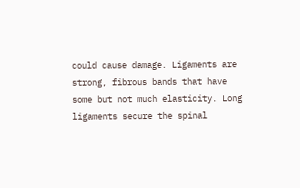could cause damage. Ligaments are strong, fibrous bands that have some but not much elasticity. Long ligaments secure the spinal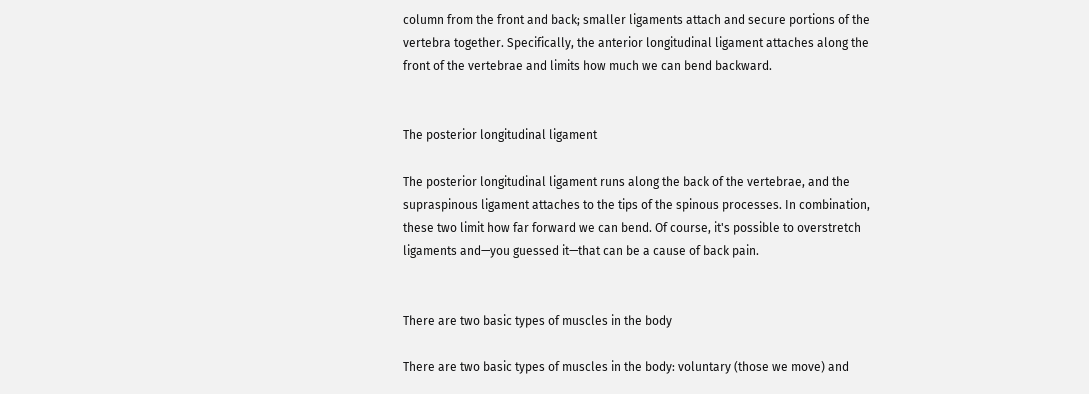column from the front and back; smaller ligaments attach and secure portions of the vertebra together. Specifically, the anterior longitudinal ligament attaches along the front of the vertebrae and limits how much we can bend backward.


The posterior longitudinal ligament

The posterior longitudinal ligament runs along the back of the vertebrae, and the supraspinous ligament attaches to the tips of the spinous processes. In combination, these two limit how far forward we can bend. Of course, it's possible to overstretch ligaments and—you guessed it—that can be a cause of back pain.


There are two basic types of muscles in the body

There are two basic types of muscles in the body: voluntary (those we move) and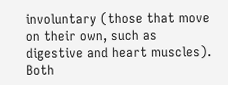involuntary (those that move on their own, such as digestive and heart muscles). Both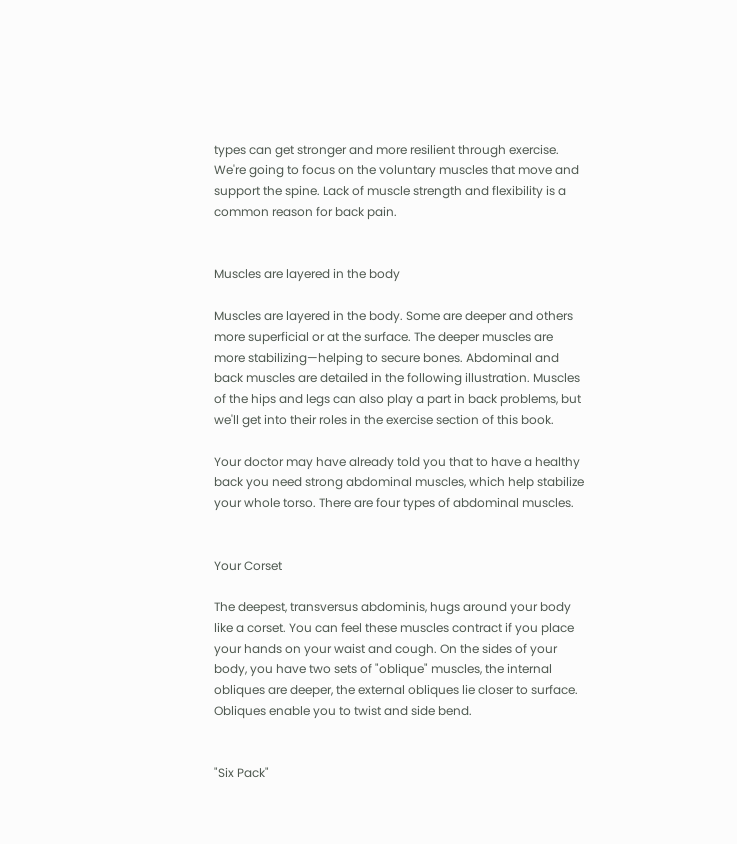types can get stronger and more resilient through exercise. We're going to focus on the voluntary muscles that move and support the spine. Lack of muscle strength and flexibility is a common reason for back pain.


Muscles are layered in the body

Muscles are layered in the body. Some are deeper and others more superficial or at the surface. The deeper muscles are more stabilizing—helping to secure bones. Abdominal and back muscles are detailed in the following illustration. Muscles of the hips and legs can also play a part in back problems, but we'll get into their roles in the exercise section of this book.

Your doctor may have already told you that to have a healthy back you need strong abdominal muscles, which help stabilize your whole torso. There are four types of abdominal muscles.


Your Corset

The deepest, transversus abdominis, hugs around your body like a corset. You can feel these muscles contract if you place your hands on your waist and cough. On the sides of your body, you have two sets of "oblique" muscles, the internal obliques are deeper, the external obliques lie closer to surface. Obliques enable you to twist and side bend.


"Six Pack"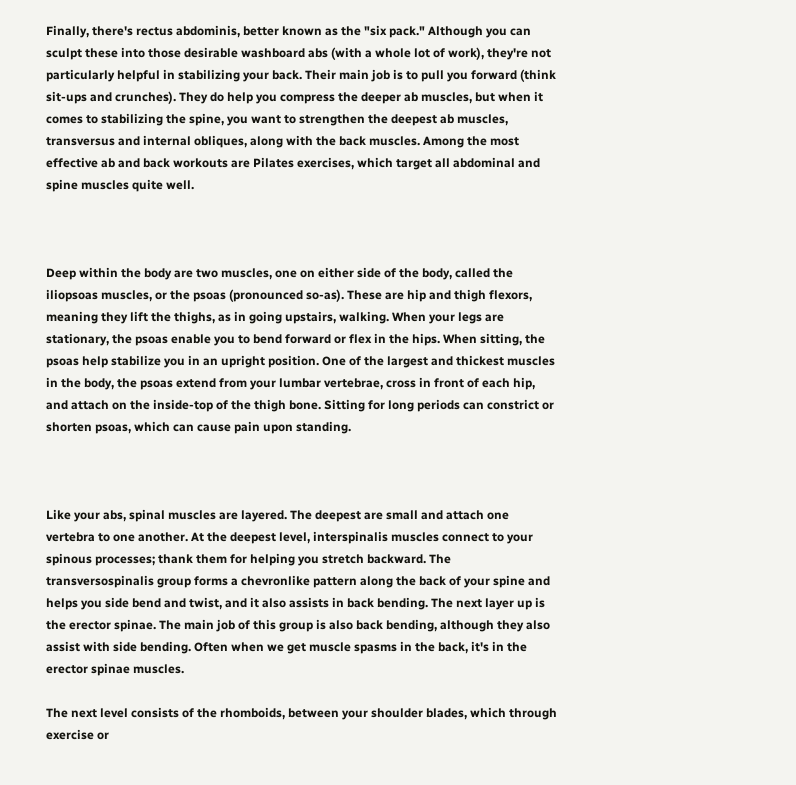Finally, there's rectus abdominis, better known as the "six pack." Although you can sculpt these into those desirable washboard abs (with a whole lot of work), they're not particularly helpful in stabilizing your back. Their main job is to pull you forward (think sit-ups and crunches). They do help you compress the deeper ab muscles, but when it comes to stabilizing the spine, you want to strengthen the deepest ab muscles, transversus and internal obliques, along with the back muscles. Among the most effective ab and back workouts are Pilates exercises, which target all abdominal and spine muscles quite well.



Deep within the body are two muscles, one on either side of the body, called the iliopsoas muscles, or the psoas (pronounced so-as). These are hip and thigh flexors, meaning they lift the thighs, as in going upstairs, walking. When your legs are stationary, the psoas enable you to bend forward or flex in the hips. When sitting, the psoas help stabilize you in an upright position. One of the largest and thickest muscles in the body, the psoas extend from your lumbar vertebrae, cross in front of each hip, and attach on the inside-top of the thigh bone. Sitting for long periods can constrict or shorten psoas, which can cause pain upon standing.



Like your abs, spinal muscles are layered. The deepest are small and attach one vertebra to one another. At the deepest level, interspinalis muscles connect to your spinous processes; thank them for helping you stretch backward. The transversospinalis group forms a chevronlike pattern along the back of your spine and helps you side bend and twist, and it also assists in back bending. The next layer up is the erector spinae. The main job of this group is also back bending, although they also assist with side bending. Often when we get muscle spasms in the back, it's in the erector spinae muscles.

The next level consists of the rhomboids, between your shoulder blades, which through exercise or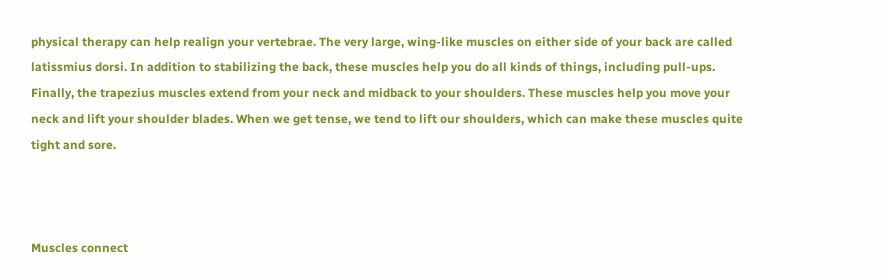physical therapy can help realign your vertebrae. The very large, wing-like muscles on either side of your back are called latissmius dorsi. In addition to stabilizing the back, these muscles help you do all kinds of things, including pull-ups. Finally, the trapezius muscles extend from your neck and midback to your shoulders. These muscles help you move your neck and lift your shoulder blades. When we get tense, we tend to lift our shoulders, which can make these muscles quite tight and sore.



Muscles connect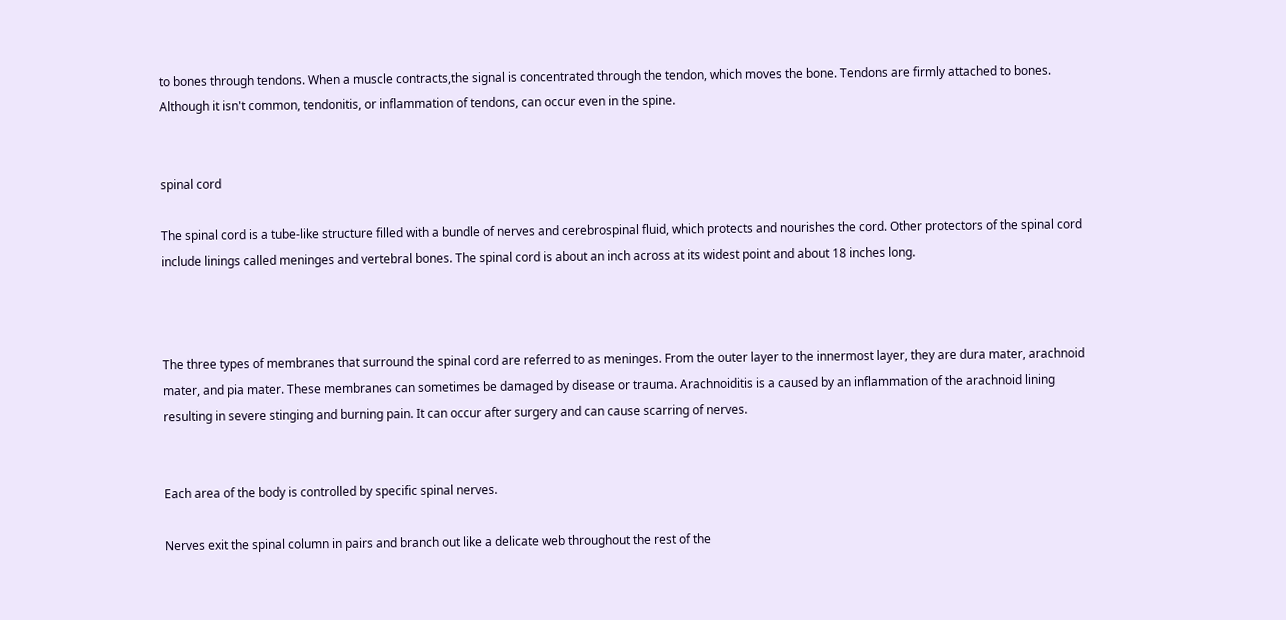to bones through tendons. When a muscle contracts,the signal is concentrated through the tendon, which moves the bone. Tendons are firmly attached to bones. Although it isn't common, tendonitis, or inflammation of tendons, can occur even in the spine.


spinal cord

The spinal cord is a tube-like structure filled with a bundle of nerves and cerebrospinal fluid, which protects and nourishes the cord. Other protectors of the spinal cord include linings called meninges and vertebral bones. The spinal cord is about an inch across at its widest point and about 18 inches long.



The three types of membranes that surround the spinal cord are referred to as meninges. From the outer layer to the innermost layer, they are dura mater, arachnoid mater, and pia mater. These membranes can sometimes be damaged by disease or trauma. Arachnoiditis is a caused by an inflammation of the arachnoid lining resulting in severe stinging and burning pain. It can occur after surgery and can cause scarring of nerves.


Each area of the body is controlled by specific spinal nerves.

Nerves exit the spinal column in pairs and branch out like a delicate web throughout the rest of the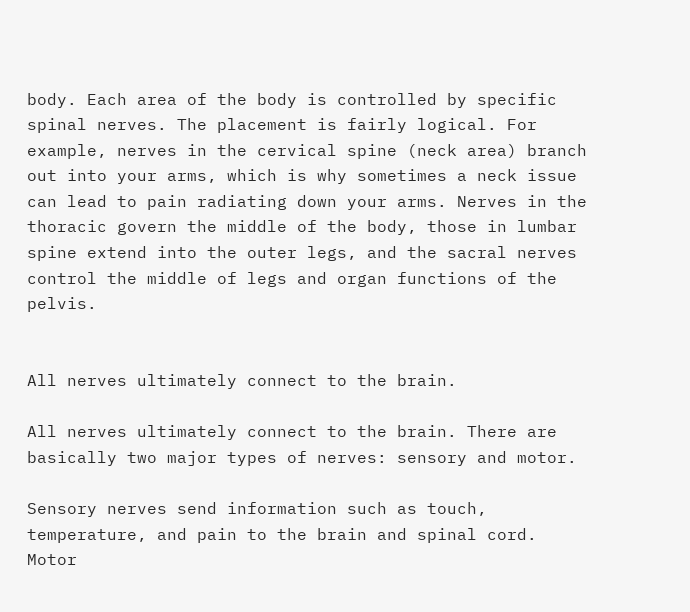body. Each area of the body is controlled by specific spinal nerves. The placement is fairly logical. For example, nerves in the cervical spine (neck area) branch out into your arms, which is why sometimes a neck issue can lead to pain radiating down your arms. Nerves in the thoracic govern the middle of the body, those in lumbar spine extend into the outer legs, and the sacral nerves control the middle of legs and organ functions of the pelvis.


All nerves ultimately connect to the brain.

All nerves ultimately connect to the brain. There are basically two major types of nerves: sensory and motor.

Sensory nerves send information such as touch, temperature, and pain to the brain and spinal cord.
Motor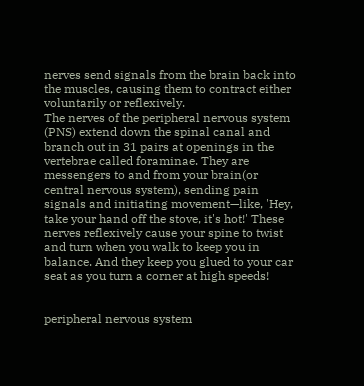nerves send signals from the brain back into the muscles, causing them to contract either voluntarily or reflexively.
The nerves of the peripheral nervous system (PNS) extend down the spinal canal and branch out in 31 pairs at openings in the vertebrae called foraminae. They are messengers to and from your brain(or central nervous system), sending pain signals and initiating movement—like, 'Hey, take your hand off the stove, it's hot!' These nerves reflexively cause your spine to twist and turn when you walk to keep you in balance. And they keep you glued to your car seat as you turn a corner at high speeds!


peripheral nervous system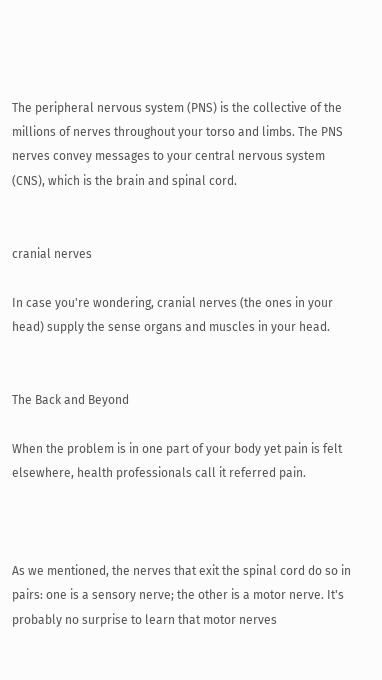The peripheral nervous system (PNS) is the collective of the millions of nerves throughout your torso and limbs. The PNS nerves convey messages to your central nervous system (CNS), which is the brain and spinal cord.


cranial nerves

In case you're wondering, cranial nerves (the ones in your head) supply the sense organs and muscles in your head.


The Back and Beyond

When the problem is in one part of your body yet pain is felt elsewhere, health professionals call it referred pain.



As we mentioned, the nerves that exit the spinal cord do so in pairs: one is a sensory nerve; the other is a motor nerve. It's probably no surprise to learn that motor nerves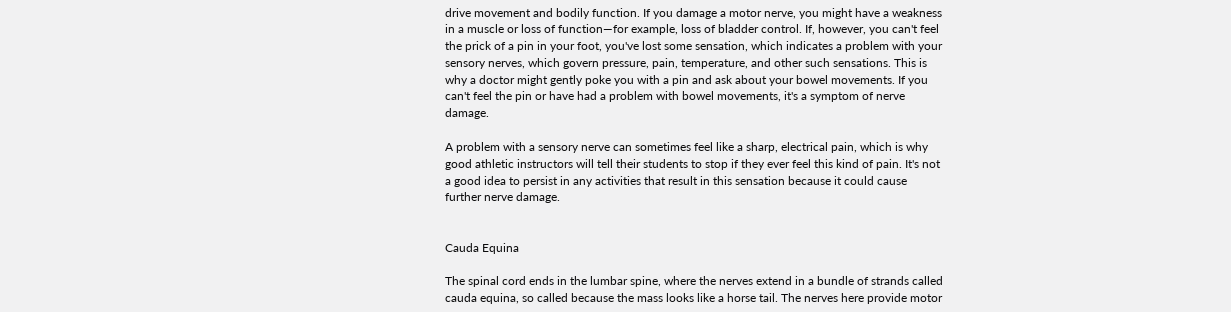drive movement and bodily function. If you damage a motor nerve, you might have a weakness in a muscle or loss of function—for example, loss of bladder control. If, however, you can't feel the prick of a pin in your foot, you've lost some sensation, which indicates a problem with your sensory nerves, which govern pressure, pain, temperature, and other such sensations. This is why a doctor might gently poke you with a pin and ask about your bowel movements. If you can't feel the pin or have had a problem with bowel movements, it's a symptom of nerve damage.

A problem with a sensory nerve can sometimes feel like a sharp, electrical pain, which is why good athletic instructors will tell their students to stop if they ever feel this kind of pain. It's not a good idea to persist in any activities that result in this sensation because it could cause further nerve damage.


Cauda Equina

The spinal cord ends in the lumbar spine, where the nerves extend in a bundle of strands called cauda equina, so called because the mass looks like a horse tail. The nerves here provide motor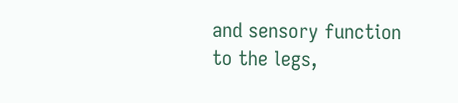and sensory function to the legs,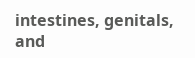intestines, genitals, and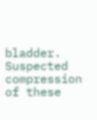bladder. Suspected compression of these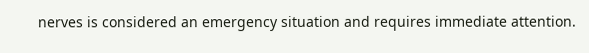nerves is considered an emergency situation and requires immediate attention.